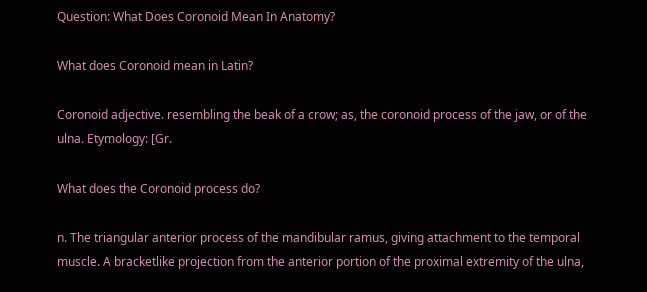Question: What Does Coronoid Mean In Anatomy?

What does Coronoid mean in Latin?

Coronoid adjective. resembling the beak of a crow; as, the coronoid process of the jaw, or of the ulna. Etymology: [Gr.

What does the Coronoid process do?

n. The triangular anterior process of the mandibular ramus, giving attachment to the temporal muscle. A bracketlike projection from the anterior portion of the proximal extremity of the ulna,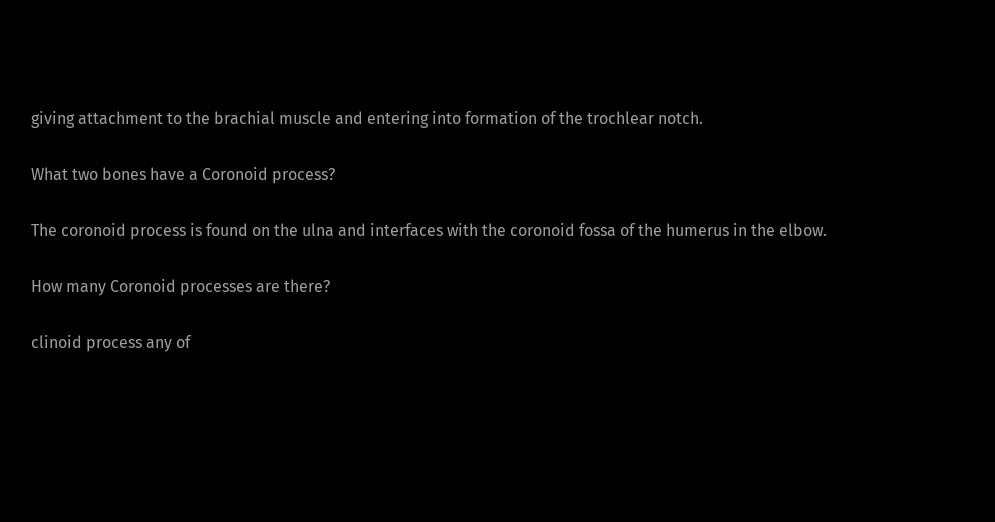giving attachment to the brachial muscle and entering into formation of the trochlear notch.

What two bones have a Coronoid process?

The coronoid process is found on the ulna and interfaces with the coronoid fossa of the humerus in the elbow.

How many Coronoid processes are there?

clinoid process any of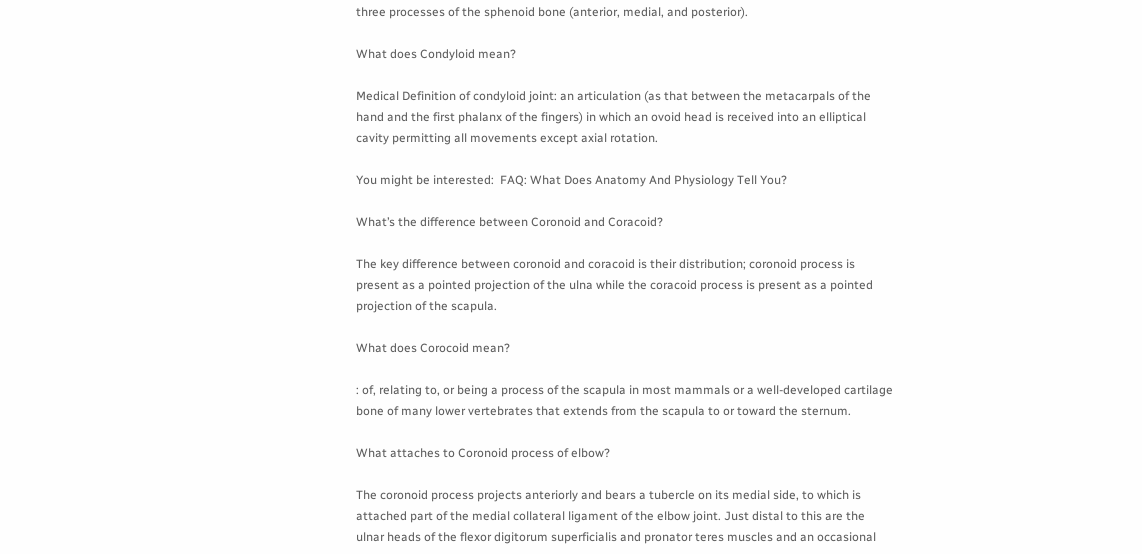three processes of the sphenoid bone (anterior, medial, and posterior).

What does Condyloid mean?

Medical Definition of condyloid joint: an articulation (as that between the metacarpals of the hand and the first phalanx of the fingers) in which an ovoid head is received into an elliptical cavity permitting all movements except axial rotation.

You might be interested:  FAQ: What Does Anatomy And Physiology Tell You?

What’s the difference between Coronoid and Coracoid?

The key difference between coronoid and coracoid is their distribution; coronoid process is present as a pointed projection of the ulna while the coracoid process is present as a pointed projection of the scapula.

What does Corocoid mean?

: of, relating to, or being a process of the scapula in most mammals or a well-developed cartilage bone of many lower vertebrates that extends from the scapula to or toward the sternum.

What attaches to Coronoid process of elbow?

The coronoid process projects anteriorly and bears a tubercle on its medial side, to which is attached part of the medial collateral ligament of the elbow joint. Just distal to this are the ulnar heads of the flexor digitorum superficialis and pronator teres muscles and an occasional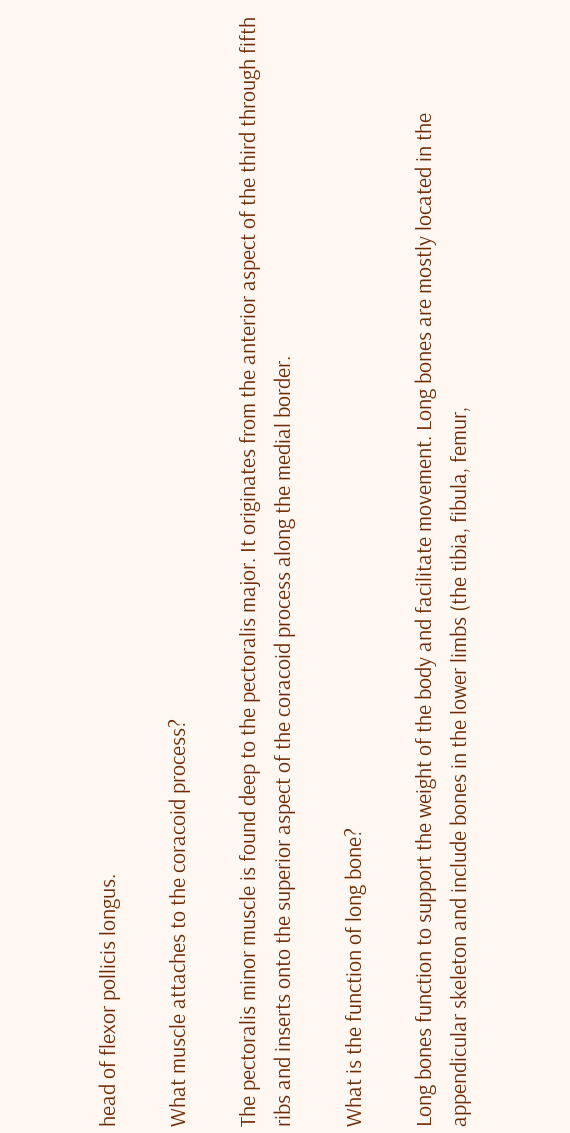head of flexor pollicis longus.

What muscle attaches to the coracoid process?

The pectoralis minor muscle is found deep to the pectoralis major. It originates from the anterior aspect of the third through fifth ribs and inserts onto the superior aspect of the coracoid process along the medial border.

What is the function of long bone?

Long bones function to support the weight of the body and facilitate movement. Long bones are mostly located in the appendicular skeleton and include bones in the lower limbs (the tibia, fibula, femur,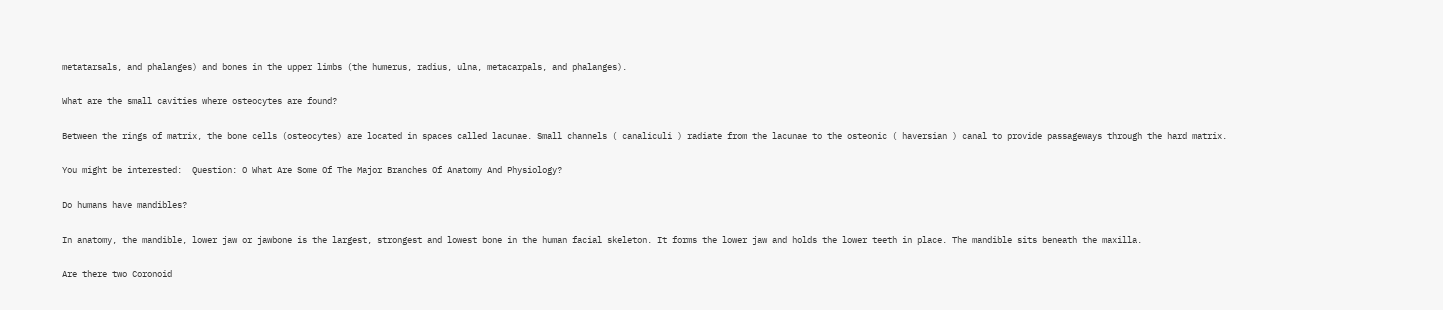metatarsals, and phalanges) and bones in the upper limbs (the humerus, radius, ulna, metacarpals, and phalanges).

What are the small cavities where osteocytes are found?

Between the rings of matrix, the bone cells (osteocytes) are located in spaces called lacunae. Small channels ( canaliculi ) radiate from the lacunae to the osteonic ( haversian ) canal to provide passageways through the hard matrix.

You might be interested:  Question: O What Are Some Of The Major Branches Of Anatomy And Physiology?

Do humans have mandibles?

In anatomy, the mandible, lower jaw or jawbone is the largest, strongest and lowest bone in the human facial skeleton. It forms the lower jaw and holds the lower teeth in place. The mandible sits beneath the maxilla.

Are there two Coronoid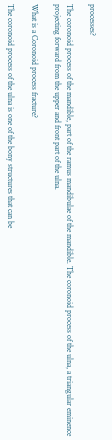processes?

The coronoid process of the mandible, part of the ramus mandibulae of the mandible. The coronoid process of the ulna, a triangular eminence projecting forward from the upper and front part of the ulna.

What is a Coronoid process fracture?

The coronoid process of the ulna is one of the bony structures that can be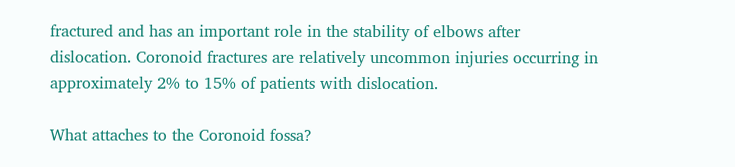fractured and has an important role in the stability of elbows after dislocation. Coronoid fractures are relatively uncommon injuries occurring in approximately 2% to 15% of patients with dislocation.

What attaches to the Coronoid fossa?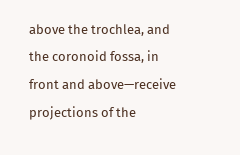above the trochlea, and the coronoid fossa, in front and above—receive projections of the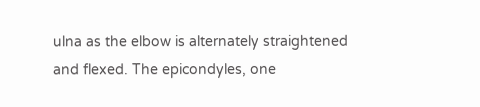ulna as the elbow is alternately straightened and flexed. The epicondyles, one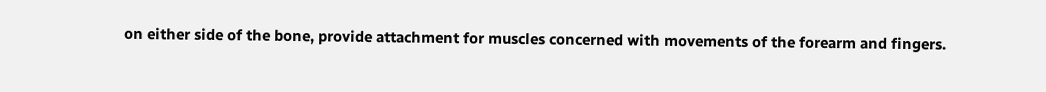on either side of the bone, provide attachment for muscles concerned with movements of the forearm and fingers.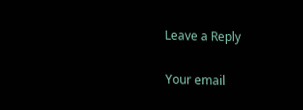Leave a Reply

Your email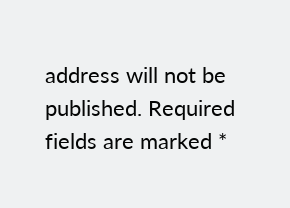address will not be published. Required fields are marked *